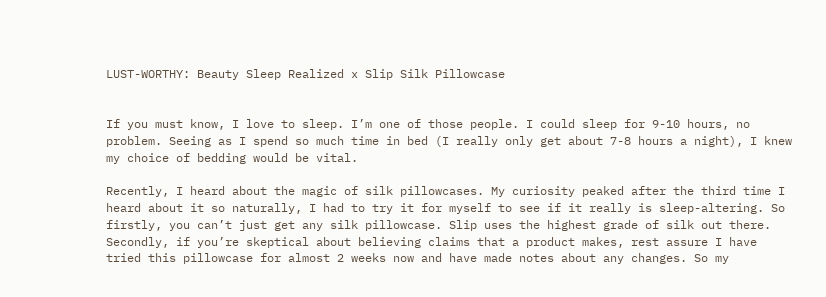LUST-WORTHY: Beauty Sleep Realized x Slip Silk Pillowcase


If you must know, I love to sleep. I’m one of those people. I could sleep for 9-10 hours, no problem. Seeing as I spend so much time in bed (I really only get about 7-8 hours a night), I knew my choice of bedding would be vital.

Recently, I heard about the magic of silk pillowcases. My curiosity peaked after the third time I heard about it so naturally, I had to try it for myself to see if it really is sleep-altering. So firstly, you can’t just get any silk pillowcase. Slip uses the highest grade of silk out there. Secondly, if you’re skeptical about believing claims that a product makes, rest assure I have tried this pillowcase for almost 2 weeks now and have made notes about any changes. So my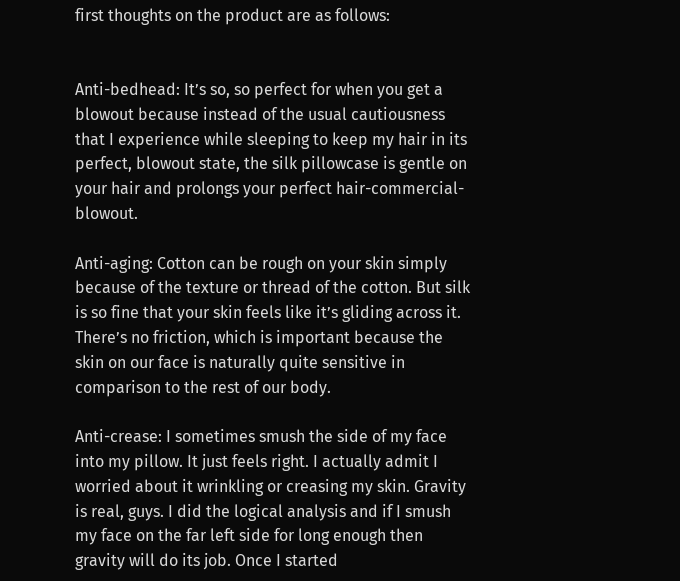first thoughts on the product are as follows:


Anti-bedhead: It’s so, so perfect for when you get a blowout because instead of the usual cautiousness that I experience while sleeping to keep my hair in its perfect, blowout state, the silk pillowcase is gentle on your hair and prolongs your perfect hair-commercial-blowout.

Anti-aging: Cotton can be rough on your skin simply because of the texture or thread of the cotton. But silk is so fine that your skin feels like it’s gliding across it. There’s no friction, which is important because the skin on our face is naturally quite sensitive in comparison to the rest of our body.

Anti-crease: I sometimes smush the side of my face into my pillow. It just feels right. I actually admit I worried about it wrinkling or creasing my skin. Gravity is real, guys. I did the logical analysis and if I smush my face on the far left side for long enough then gravity will do its job. Once I started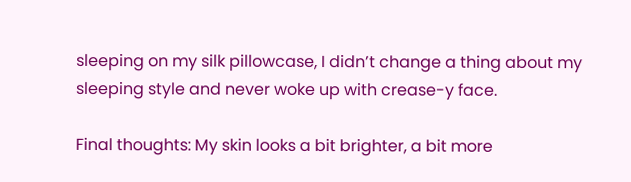sleeping on my silk pillowcase, I didn’t change a thing about my sleeping style and never woke up with crease-y face.

Final thoughts: My skin looks a bit brighter, a bit more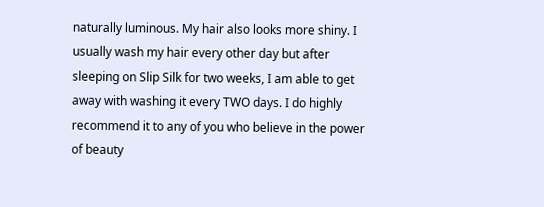naturally luminous. My hair also looks more shiny. I usually wash my hair every other day but after sleeping on Slip Silk for two weeks, I am able to get away with washing it every TWO days. I do highly recommend it to any of you who believe in the power of beauty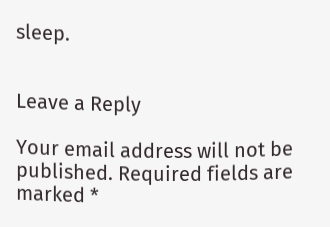sleep.


Leave a Reply

Your email address will not be published. Required fields are marked *